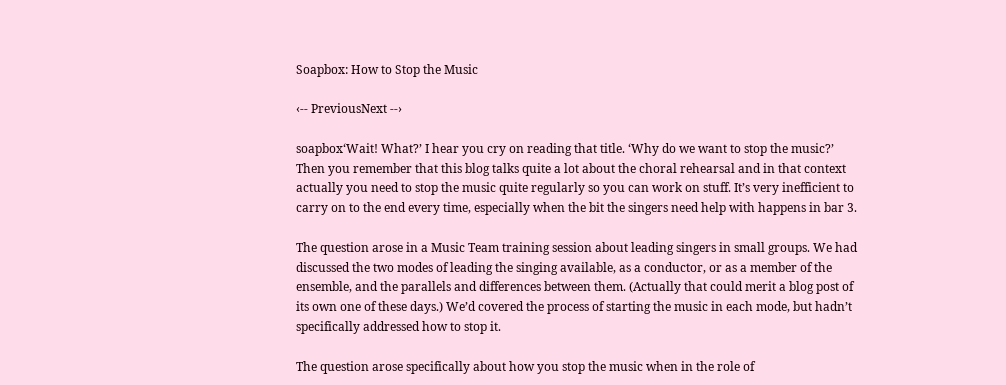Soapbox: How to Stop the Music

‹-- PreviousNext --›

soapbox‘Wait! What?’ I hear you cry on reading that title. ‘Why do we want to stop the music?’ Then you remember that this blog talks quite a lot about the choral rehearsal and in that context actually you need to stop the music quite regularly so you can work on stuff. It’s very inefficient to carry on to the end every time, especially when the bit the singers need help with happens in bar 3.

The question arose in a Music Team training session about leading singers in small groups. We had discussed the two modes of leading the singing available, as a conductor, or as a member of the ensemble, and the parallels and differences between them. (Actually that could merit a blog post of its own one of these days.) We’d covered the process of starting the music in each mode, but hadn’t specifically addressed how to stop it.

The question arose specifically about how you stop the music when in the role of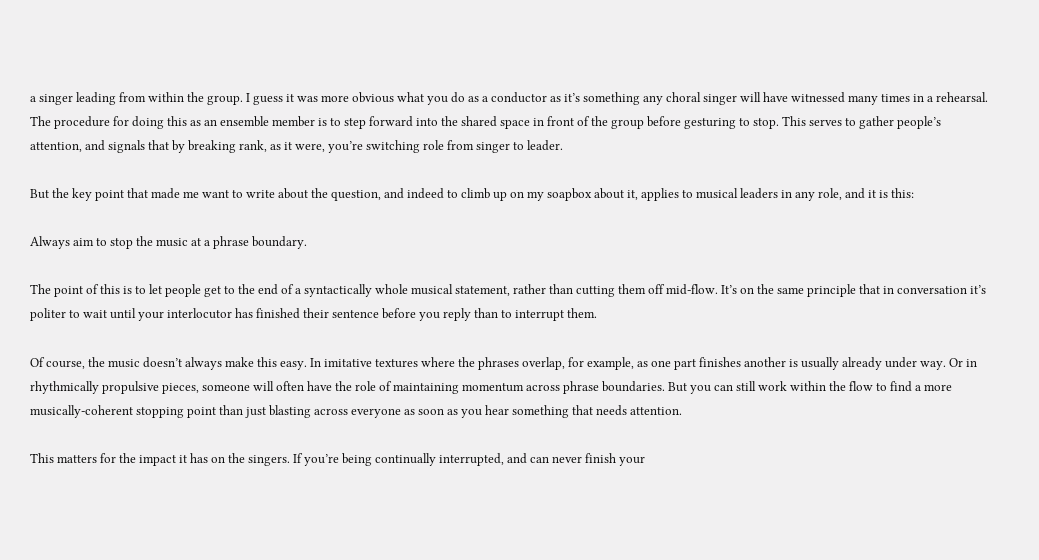a singer leading from within the group. I guess it was more obvious what you do as a conductor as it’s something any choral singer will have witnessed many times in a rehearsal. The procedure for doing this as an ensemble member is to step forward into the shared space in front of the group before gesturing to stop. This serves to gather people’s attention, and signals that by breaking rank, as it were, you’re switching role from singer to leader.

But the key point that made me want to write about the question, and indeed to climb up on my soapbox about it, applies to musical leaders in any role, and it is this:

Always aim to stop the music at a phrase boundary.

The point of this is to let people get to the end of a syntactically whole musical statement, rather than cutting them off mid-flow. It’s on the same principle that in conversation it’s politer to wait until your interlocutor has finished their sentence before you reply than to interrupt them.

Of course, the music doesn’t always make this easy. In imitative textures where the phrases overlap, for example, as one part finishes another is usually already under way. Or in rhythmically propulsive pieces, someone will often have the role of maintaining momentum across phrase boundaries. But you can still work within the flow to find a more musically-coherent stopping point than just blasting across everyone as soon as you hear something that needs attention.

This matters for the impact it has on the singers. If you’re being continually interrupted, and can never finish your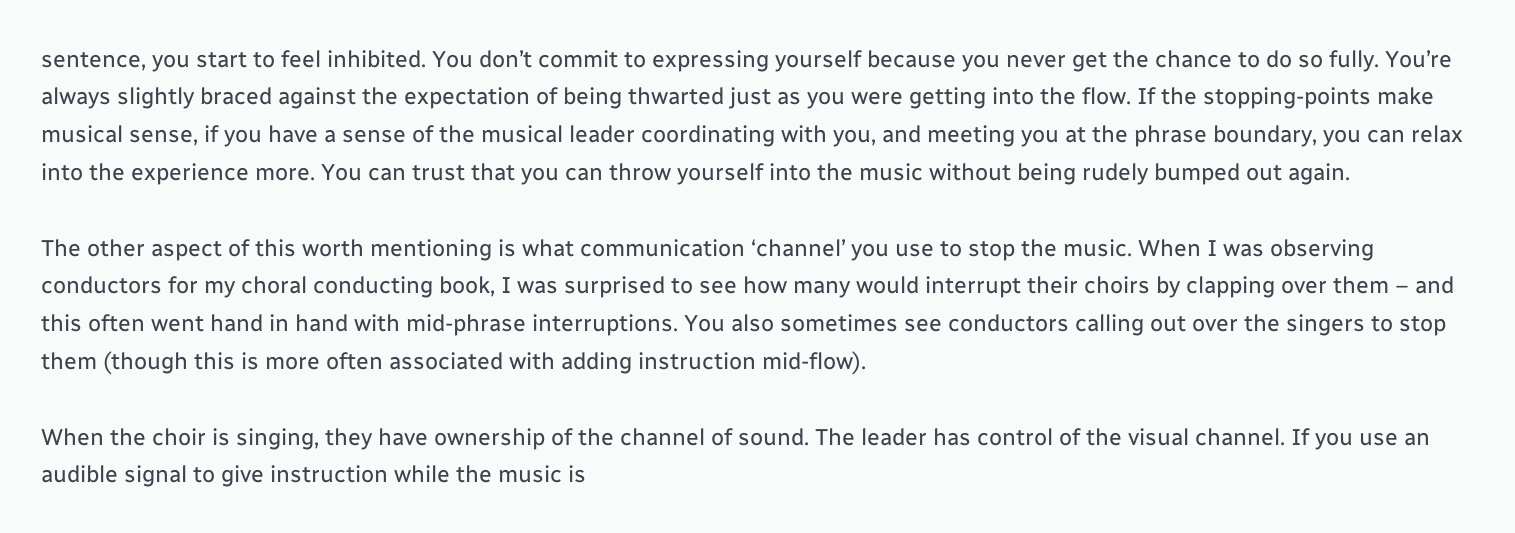sentence, you start to feel inhibited. You don’t commit to expressing yourself because you never get the chance to do so fully. You’re always slightly braced against the expectation of being thwarted just as you were getting into the flow. If the stopping-points make musical sense, if you have a sense of the musical leader coordinating with you, and meeting you at the phrase boundary, you can relax into the experience more. You can trust that you can throw yourself into the music without being rudely bumped out again.

The other aspect of this worth mentioning is what communication ‘channel’ you use to stop the music. When I was observing conductors for my choral conducting book, I was surprised to see how many would interrupt their choirs by clapping over them – and this often went hand in hand with mid-phrase interruptions. You also sometimes see conductors calling out over the singers to stop them (though this is more often associated with adding instruction mid-flow).

When the choir is singing, they have ownership of the channel of sound. The leader has control of the visual channel. If you use an audible signal to give instruction while the music is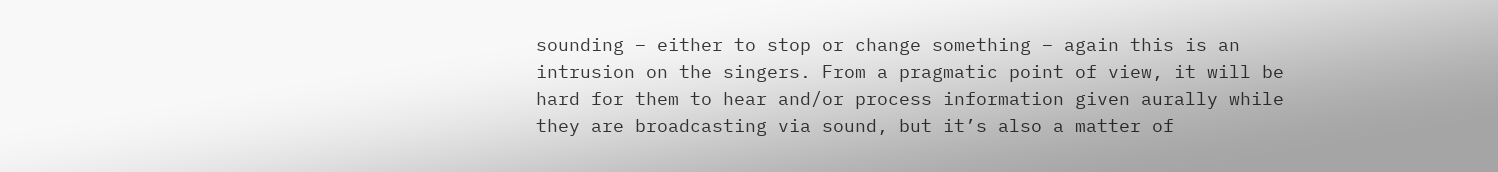sounding – either to stop or change something – again this is an intrusion on the singers. From a pragmatic point of view, it will be hard for them to hear and/or process information given aurally while they are broadcasting via sound, but it’s also a matter of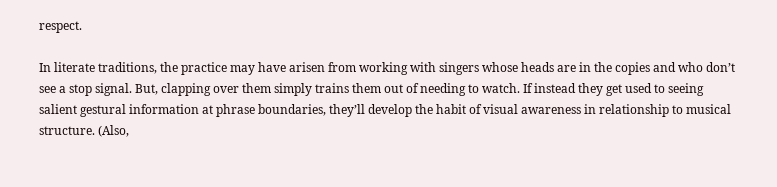respect.

In literate traditions, the practice may have arisen from working with singers whose heads are in the copies and who don’t see a stop signal. But, clapping over them simply trains them out of needing to watch. If instead they get used to seeing salient gestural information at phrase boundaries, they’ll develop the habit of visual awareness in relationship to musical structure. (Also,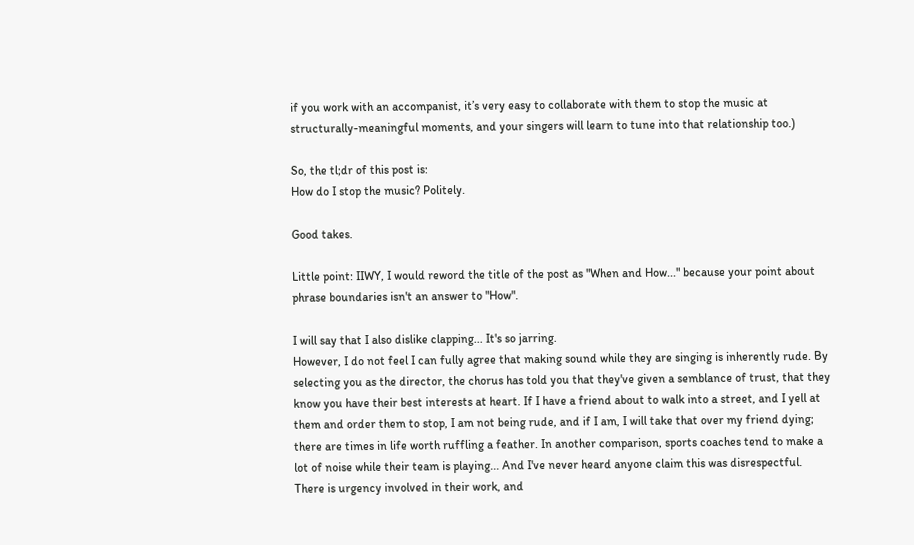if you work with an accompanist, it’s very easy to collaborate with them to stop the music at structurally-meaningful moments, and your singers will learn to tune into that relationship too.)

So, the tl;dr of this post is:
How do I stop the music? Politely.

Good takes.

Little point: IIWY, I would reword the title of the post as "When and How..." because your point about phrase boundaries isn't an answer to "How".

I will say that I also dislike clapping... It's so jarring.
However, I do not feel I can fully agree that making sound while they are singing is inherently rude. By selecting you as the director, the chorus has told you that they've given a semblance of trust, that they know you have their best interests at heart. If I have a friend about to walk into a street, and I yell at them and order them to stop, I am not being rude, and if I am, I will take that over my friend dying; there are times in life worth ruffling a feather. In another comparison, sports coaches tend to make a lot of noise while their team is playing... And I've never heard anyone claim this was disrespectful. There is urgency involved in their work, and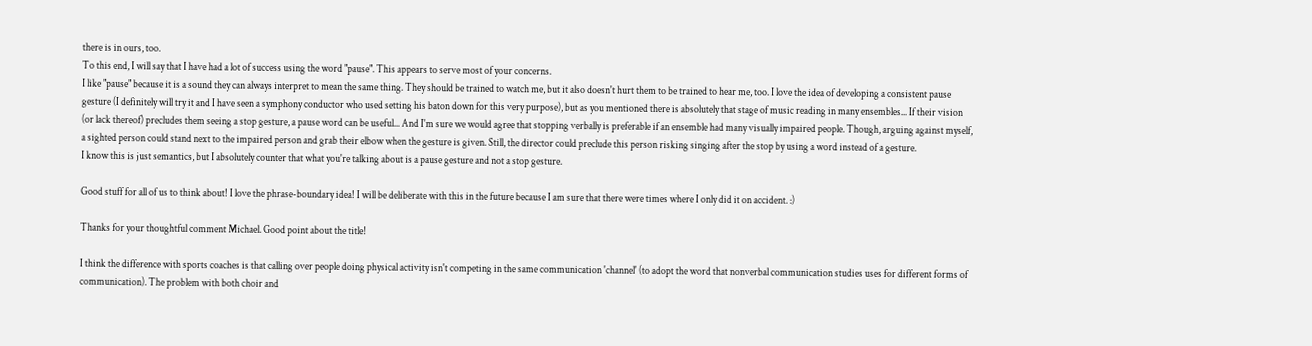there is in ours, too.
To this end, I will say that I have had a lot of success using the word "pause". This appears to serve most of your concerns.
I like "pause" because it is a sound they can always interpret to mean the same thing. They should be trained to watch me, but it also doesn't hurt them to be trained to hear me, too. I love the idea of developing a consistent pause gesture (I definitely will try it and I have seen a symphony conductor who used setting his baton down for this very purpose), but as you mentioned there is absolutely that stage of music reading in many ensembles... If their vision (or lack thereof) precludes them seeing a stop gesture, a pause word can be useful... And I'm sure we would agree that stopping verbally is preferable if an ensemble had many visually impaired people. Though, arguing against myself, a sighted person could stand next to the impaired person and grab their elbow when the gesture is given. Still, the director could preclude this person risking singing after the stop by using a word instead of a gesture.
I know this is just semantics, but I absolutely counter that what you're talking about is a pause gesture and not a stop gesture.

Good stuff for all of us to think about! I love the phrase-boundary idea! I will be deliberate with this in the future because I am sure that there were times where I only did it on accident. :)

Thanks for your thoughtful comment Michael. Good point about the title!

I think the difference with sports coaches is that calling over people doing physical activity isn't competing in the same communication 'channel' (to adopt the word that nonverbal communication studies uses for different forms of communication). The problem with both choir and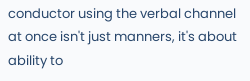conductor using the verbal channel at once isn't just manners, it's about ability to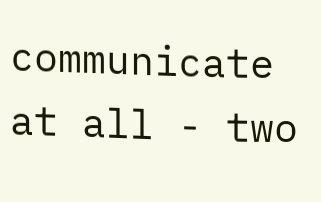communicate at all - two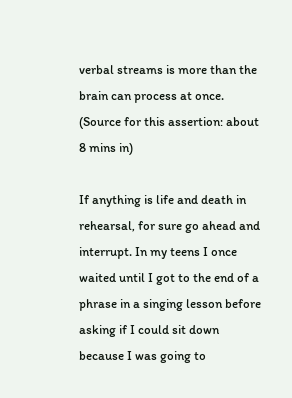verbal streams is more than the brain can process at once. (Source for this assertion: about 8 mins in)

If anything is life and death in rehearsal, for sure go ahead and interrupt. In my teens I once waited until I got to the end of a phrase in a singing lesson before asking if I could sit down because I was going to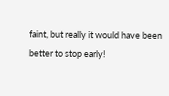faint, but really it would have been better to stop early!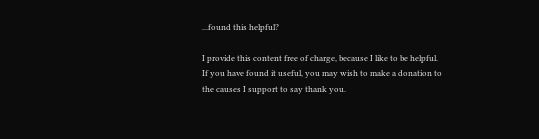...found this helpful?

I provide this content free of charge, because I like to be helpful. If you have found it useful, you may wish to make a donation to the causes I support to say thank you.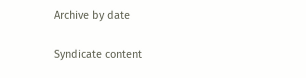Archive by date

Syndicate content